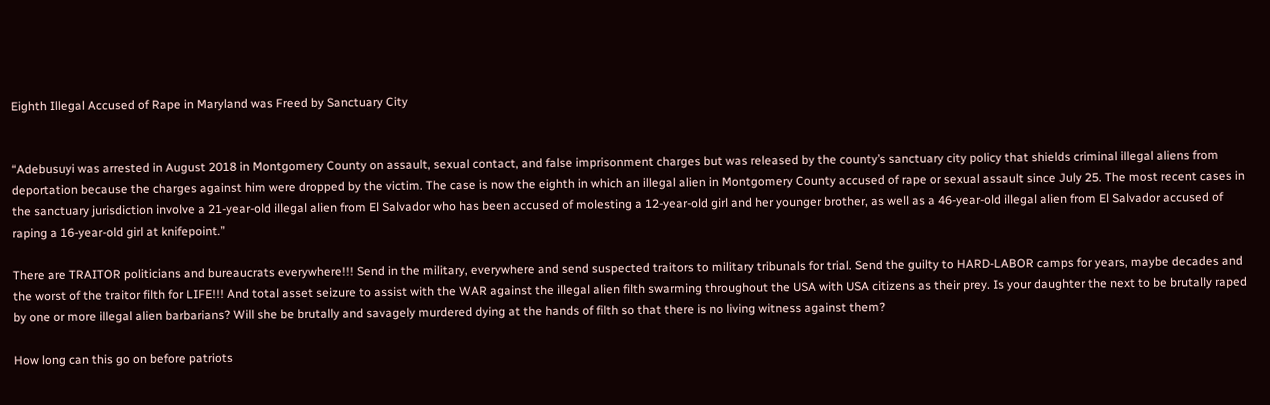Eighth Illegal Accused of Rape in Maryland was Freed by Sanctuary City


“Adebusuyi was arrested in August 2018 in Montgomery County on assault, sexual contact, and false imprisonment charges but was released by the county’s sanctuary city policy that shields criminal illegal aliens from deportation because the charges against him were dropped by the victim. The case is now the eighth in which an illegal alien in Montgomery County accused of rape or sexual assault since July 25. The most recent cases in the sanctuary jurisdiction involve a 21-year-old illegal alien from El Salvador who has been accused of molesting a 12-year-old girl and her younger brother, as well as a 46-year-old illegal alien from El Salvador accused of raping a 16-year-old girl at knifepoint.”

There are TRAITOR politicians and bureaucrats everywhere!!! Send in the military, everywhere and send suspected traitors to military tribunals for trial. Send the guilty to HARD-LABOR camps for years, maybe decades and the worst of the traitor filth for LIFE!!! And total asset seizure to assist with the WAR against the illegal alien filth swarming throughout the USA with USA citizens as their prey. Is your daughter the next to be brutally raped by one or more illegal alien barbarians? Will she be brutally and savagely murdered dying at the hands of filth so that there is no living witness against them?

How long can this go on before patriots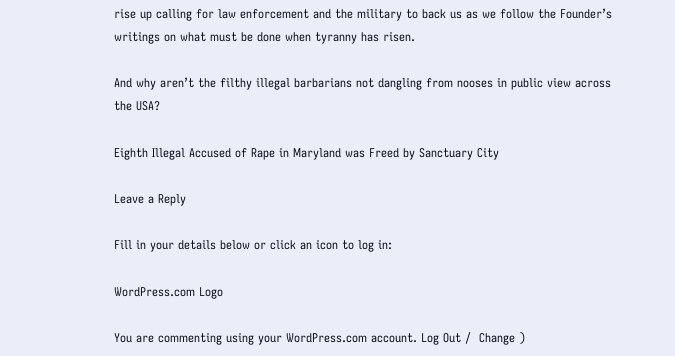rise up calling for law enforcement and the military to back us as we follow the Founder’s writings on what must be done when tyranny has risen.

And why aren’t the filthy illegal barbarians not dangling from nooses in public view across the USA?

Eighth Illegal Accused of Rape in Maryland was Freed by Sanctuary City

Leave a Reply

Fill in your details below or click an icon to log in:

WordPress.com Logo

You are commenting using your WordPress.com account. Log Out /  Change )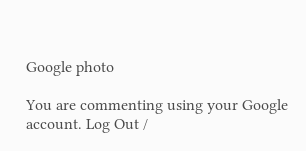Google photo

You are commenting using your Google account. Log Out /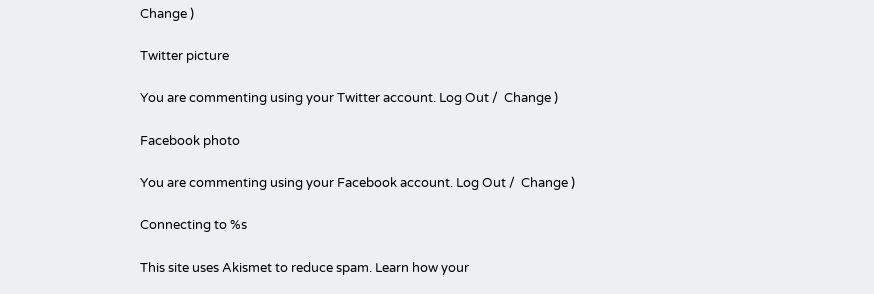Change )

Twitter picture

You are commenting using your Twitter account. Log Out /  Change )

Facebook photo

You are commenting using your Facebook account. Log Out /  Change )

Connecting to %s

This site uses Akismet to reduce spam. Learn how your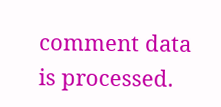comment data is processed.